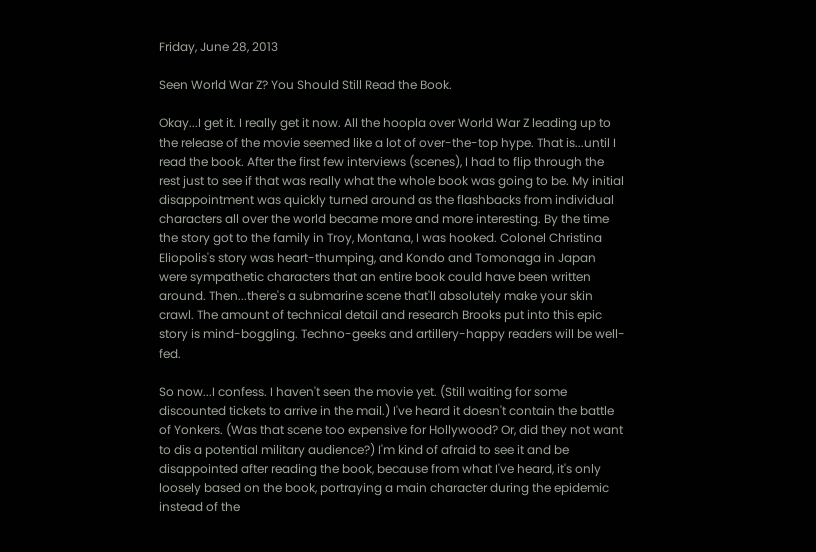Friday, June 28, 2013

Seen World War Z? You Should Still Read the Book.

Okay...I get it. I really get it now. All the hoopla over World War Z leading up to the release of the movie seemed like a lot of over-the-top hype. That is...until I read the book. After the first few interviews (scenes), I had to flip through the rest just to see if that was really what the whole book was going to be. My initial disappointment was quickly turned around as the flashbacks from individual characters all over the world became more and more interesting. By the time the story got to the family in Troy, Montana, I was hooked. Colonel Christina Eliopolis's story was heart-thumping, and Kondo and Tomonaga in Japan were sympathetic characters that an entire book could have been written around. Then...there's a submarine scene that'll absolutely make your skin crawl. The amount of technical detail and research Brooks put into this epic story is mind-boggling. Techno-geeks and artillery-happy readers will be well-fed.

So now...I confess. I haven't seen the movie yet. (Still waiting for some discounted tickets to arrive in the mail.) I've heard it doesn't contain the battle of Yonkers. (Was that scene too expensive for Hollywood? Or, did they not want to dis a potential military audience?) I'm kind of afraid to see it and be disappointed after reading the book, because from what I've heard, it's only loosely based on the book, portraying a main character during the epidemic instead of the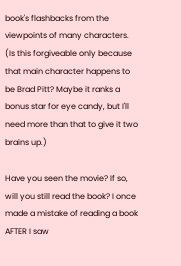book's flashbacks from the viewpoints of many characters. (Is this forgiveable only because that main character happens to be Brad Pitt? Maybe it ranks a bonus star for eye candy, but I'll need more than that to give it two brains up.)

Have you seen the movie? If so, will you still read the book? I once made a mistake of reading a book AFTER I saw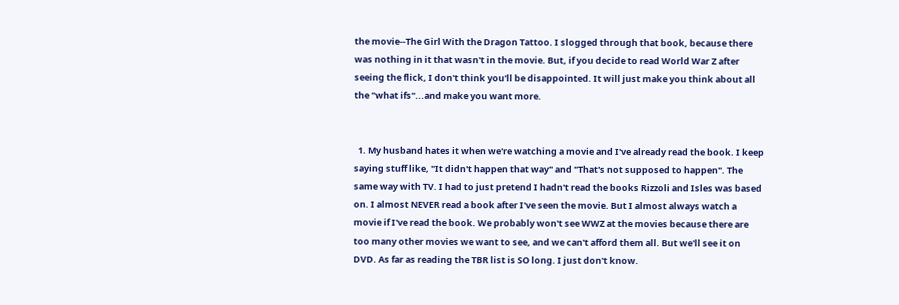the movie--The Girl With the Dragon Tattoo. I slogged through that book, because there was nothing in it that wasn't in the movie. But, if you decide to read World War Z after seeing the flick, I don't think you'll be disappointed. It will just make you think about all the "what ifs"...and make you want more.


  1. My husband hates it when we're watching a movie and I've already read the book. I keep saying stuff like, "It didn't happen that way" and "That's not supposed to happen". The same way with TV. I had to just pretend I hadn't read the books Rizzoli and Isles was based on. I almost NEVER read a book after I've seen the movie. But I almost always watch a movie if I've read the book. We probably won't see WWZ at the movies because there are too many other movies we want to see, and we can't afford them all. But we'll see it on DVD. As far as reading the TBR list is SO long. I just don't know.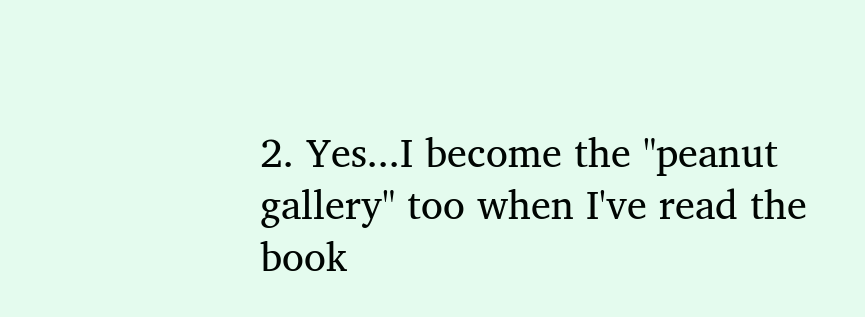2. Yes...I become the "peanut gallery" too when I've read the book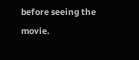before seeing the movie.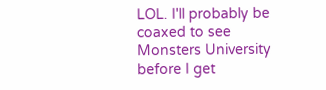LOL. I'll probably be coaxed to see Monsters University before I get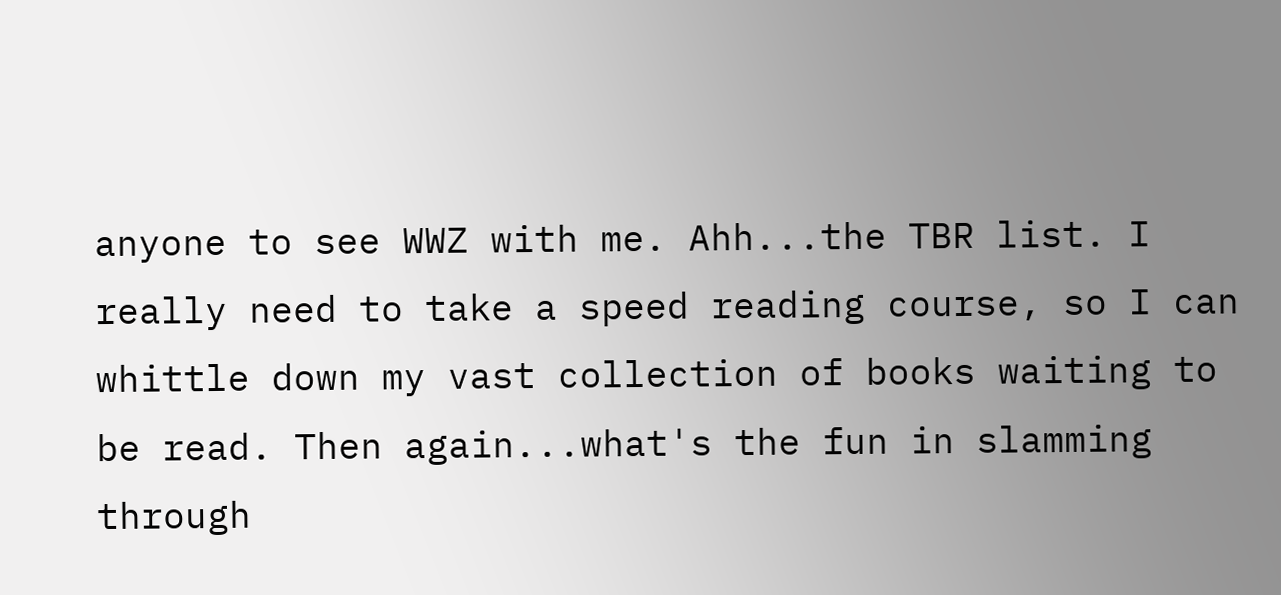anyone to see WWZ with me. Ahh...the TBR list. I really need to take a speed reading course, so I can whittle down my vast collection of books waiting to be read. Then again...what's the fun in slamming through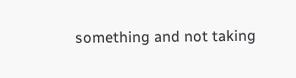something and not taking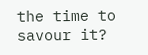the time to savour it?